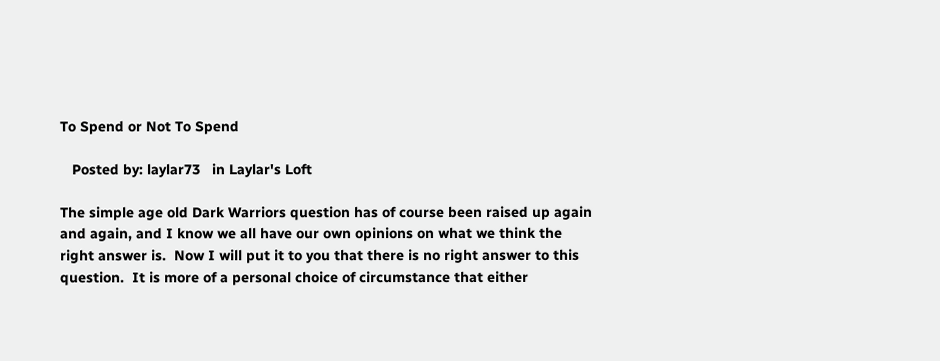To Spend or Not To Spend

   Posted by: laylar73   in Laylar's Loft

The simple age old Dark Warriors question has of course been raised up again and again, and I know we all have our own opinions on what we think the right answer is.  Now I will put it to you that there is no right answer to this question.  It is more of a personal choice of circumstance that either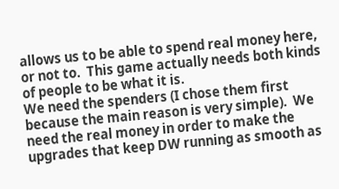allows us to be able to spend real money here, or not to.  This game actually needs both kinds of people to be what it is.
We need the spenders (I chose them first because the main reason is very simple).  We need the real money in order to make the upgrades that keep DW running as smooth as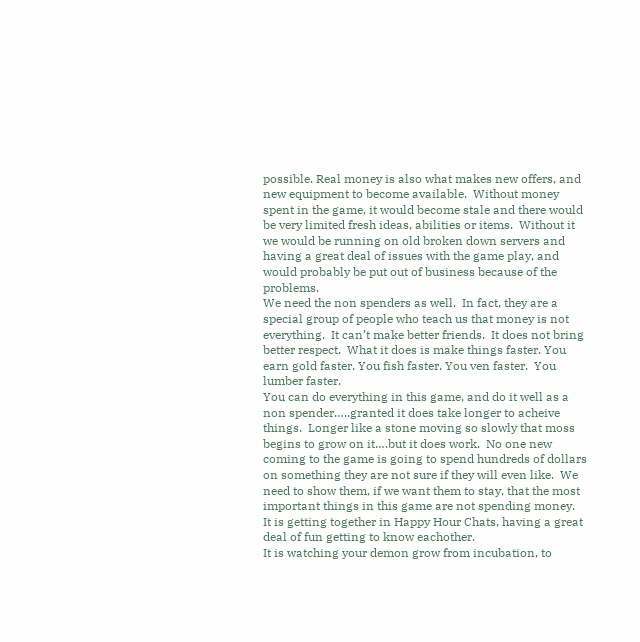possible. Real money is also what makes new offers, and new equipment to become available.  Without money spent in the game, it would become stale and there would be very limited fresh ideas, abilities or items.  Without it we would be running on old broken down servers and having a great deal of issues with the game play, and would probably be put out of business because of the problems.
We need the non spenders as well.  In fact, they are a special group of people who teach us that money is not everything.  It can’t make better friends.  It does not bring better respect.  What it does is make things faster. You earn gold faster. You fish faster. You ven faster.  You lumber faster.
You can do everything in this game, and do it well as a non spender…..granted it does take longer to acheive things.  Longer like a stone moving so slowly that moss begins to grow on it….but it does work.  No one new coming to the game is going to spend hundreds of dollars on something they are not sure if they will even like.  We need to show them, if we want them to stay, that the most important things in this game are not spending money.
It is getting together in Happy Hour Chats, having a great deal of fun getting to know eachother.
It is watching your demon grow from incubation, to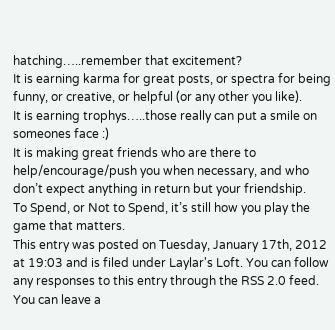hatching…..remember that excitement?
It is earning karma for great posts, or spectra for being funny, or creative, or helpful (or any other you like).
It is earning trophys…..those really can put a smile on someones face :)
It is making great friends who are there to help/encourage/push you when necessary, and who don’t expect anything in return but your friendship.
To Spend, or Not to Spend, it’s still how you play the game that matters.
This entry was posted on Tuesday, January 17th, 2012 at 19:03 and is filed under Laylar's Loft. You can follow any responses to this entry through the RSS 2.0 feed. You can leave a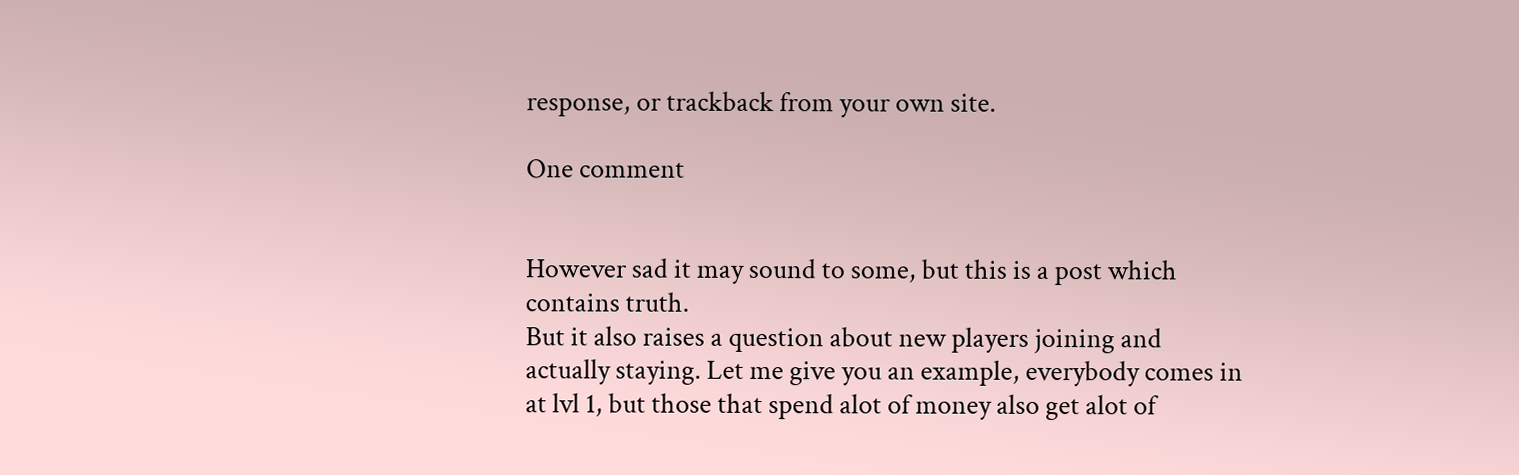response, or trackback from your own site.

One comment


However sad it may sound to some, but this is a post which contains truth.
But it also raises a question about new players joining and actually staying. Let me give you an example, everybody comes in at lvl 1, but those that spend alot of money also get alot of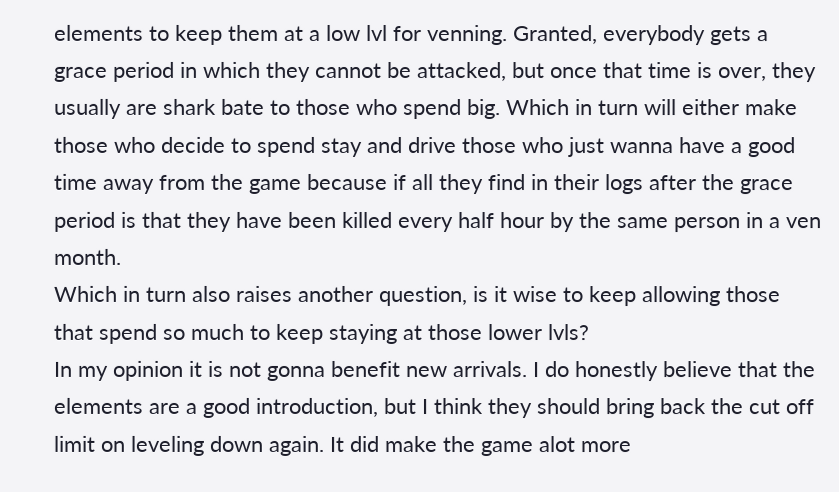elements to keep them at a low lvl for venning. Granted, everybody gets a grace period in which they cannot be attacked, but once that time is over, they usually are shark bate to those who spend big. Which in turn will either make those who decide to spend stay and drive those who just wanna have a good time away from the game because if all they find in their logs after the grace period is that they have been killed every half hour by the same person in a ven month.
Which in turn also raises another question, is it wise to keep allowing those that spend so much to keep staying at those lower lvls?
In my opinion it is not gonna benefit new arrivals. I do honestly believe that the elements are a good introduction, but I think they should bring back the cut off limit on leveling down again. It did make the game alot more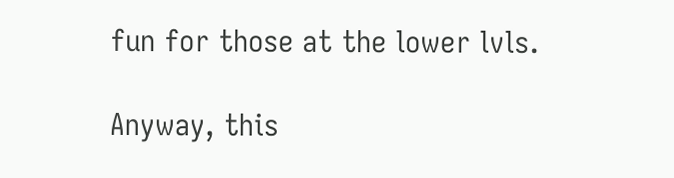fun for those at the lower lvls.

Anyway, this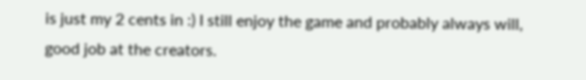is just my 2 cents in :) I still enjoy the game and probably always will, good job at the creators.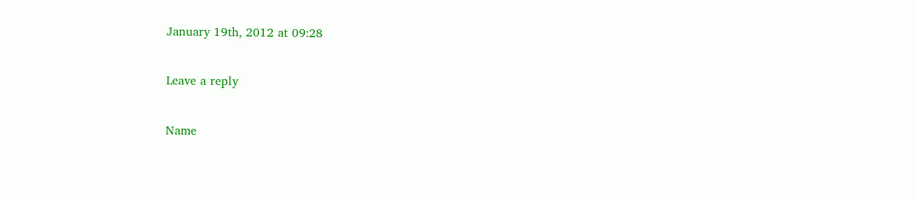January 19th, 2012 at 09:28

Leave a reply

Name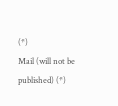(*)
Mail (will not be published) (*)